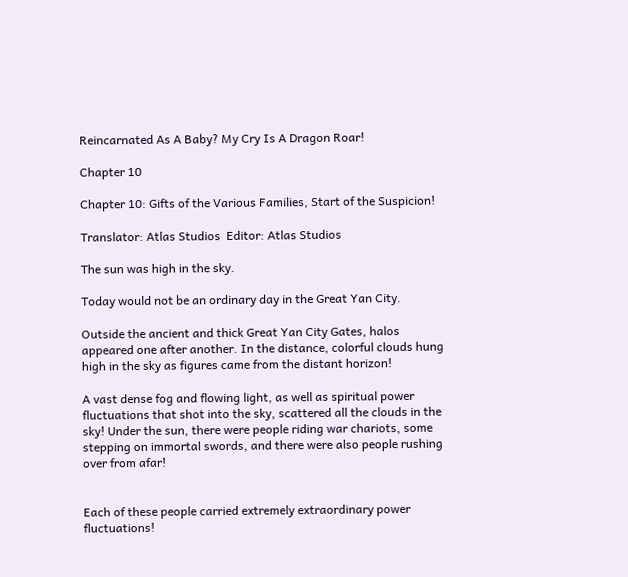Reincarnated As A Baby? My Cry Is A Dragon Roar!

Chapter 10

Chapter 10: Gifts of the Various Families, Start of the Suspicion!

Translator: Atlas Studios  Editor: Atlas Studios

The sun was high in the sky.

Today would not be an ordinary day in the Great Yan City.

Outside the ancient and thick Great Yan City Gates, halos appeared one after another. In the distance, colorful clouds hung high in the sky as figures came from the distant horizon!

A vast dense fog and flowing light, as well as spiritual power fluctuations that shot into the sky, scattered all the clouds in the sky! Under the sun, there were people riding war chariots, some stepping on immortal swords, and there were also people rushing over from afar!


Each of these people carried extremely extraordinary power fluctuations!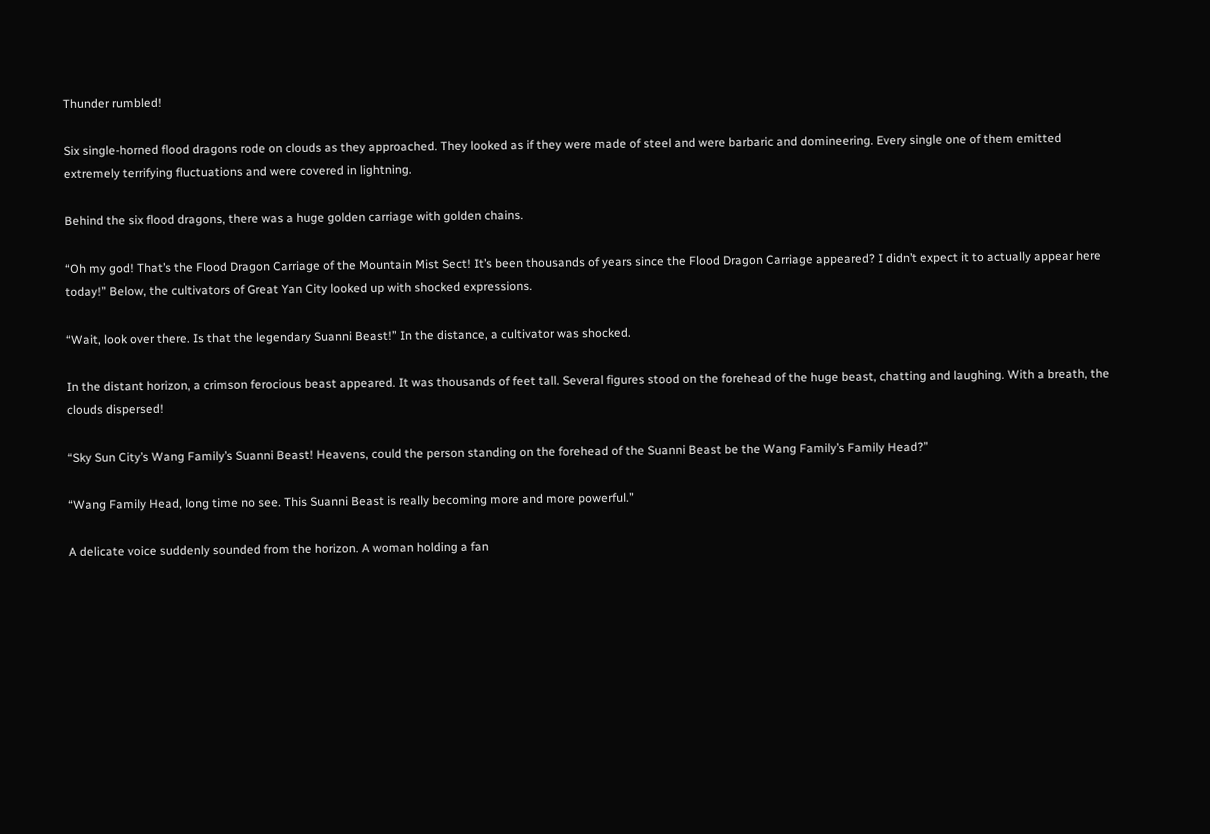Thunder rumbled!

Six single-horned flood dragons rode on clouds as they approached. They looked as if they were made of steel and were barbaric and domineering. Every single one of them emitted extremely terrifying fluctuations and were covered in lightning.

Behind the six flood dragons, there was a huge golden carriage with golden chains.

“Oh my god! That’s the Flood Dragon Carriage of the Mountain Mist Sect! It’s been thousands of years since the Flood Dragon Carriage appeared? I didn’t expect it to actually appear here today!” Below, the cultivators of Great Yan City looked up with shocked expressions.

“Wait, look over there. Is that the legendary Suanni Beast!” In the distance, a cultivator was shocked.

In the distant horizon, a crimson ferocious beast appeared. It was thousands of feet tall. Several figures stood on the forehead of the huge beast, chatting and laughing. With a breath, the clouds dispersed!

“Sky Sun City’s Wang Family’s Suanni Beast! Heavens, could the person standing on the forehead of the Suanni Beast be the Wang Family’s Family Head?”

“Wang Family Head, long time no see. This Suanni Beast is really becoming more and more powerful.”

A delicate voice suddenly sounded from the horizon. A woman holding a fan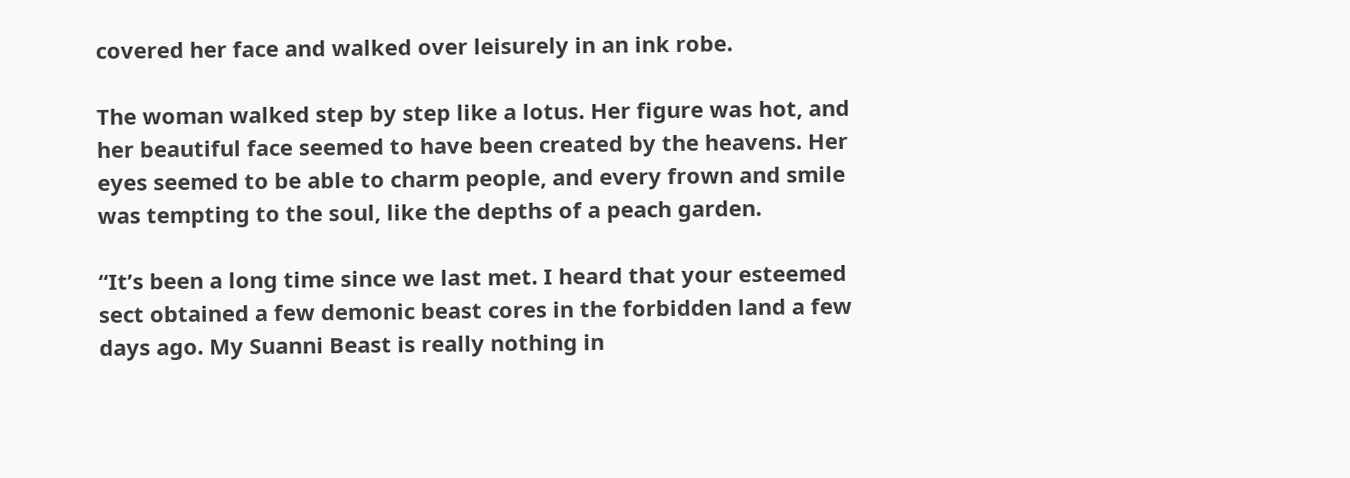covered her face and walked over leisurely in an ink robe.

The woman walked step by step like a lotus. Her figure was hot, and her beautiful face seemed to have been created by the heavens. Her eyes seemed to be able to charm people, and every frown and smile was tempting to the soul, like the depths of a peach garden.

“It’s been a long time since we last met. I heard that your esteemed sect obtained a few demonic beast cores in the forbidden land a few days ago. My Suanni Beast is really nothing in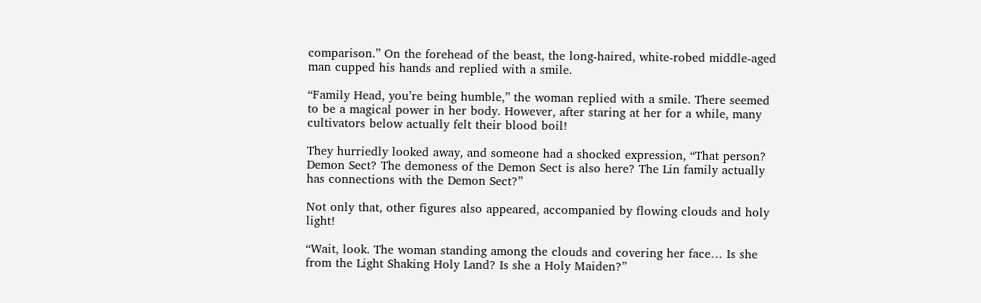comparison.” On the forehead of the beast, the long-haired, white-robed middle-aged man cupped his hands and replied with a smile.

“Family Head, you’re being humble,” the woman replied with a smile. There seemed to be a magical power in her body. However, after staring at her for a while, many cultivators below actually felt their blood boil!

They hurriedly looked away, and someone had a shocked expression, “That person? Demon Sect? The demoness of the Demon Sect is also here? The Lin family actually has connections with the Demon Sect?”

Not only that, other figures also appeared, accompanied by flowing clouds and holy light!

“Wait, look. The woman standing among the clouds and covering her face… Is she from the Light Shaking Holy Land? Is she a Holy Maiden?”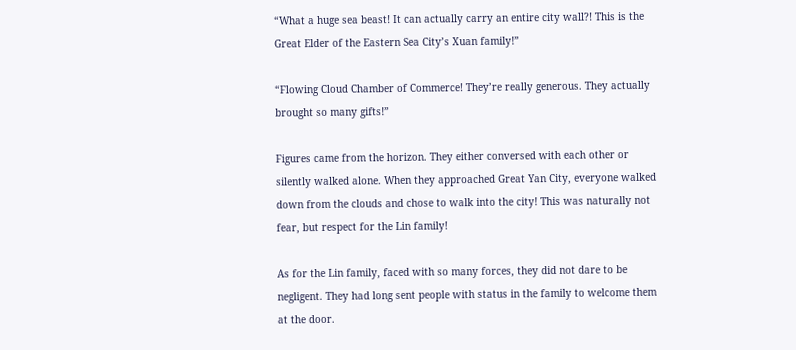“What a huge sea beast! It can actually carry an entire city wall?! This is the Great Elder of the Eastern Sea City’s Xuan family!”

“Flowing Cloud Chamber of Commerce! They’re really generous. They actually brought so many gifts!”

Figures came from the horizon. They either conversed with each other or silently walked alone. When they approached Great Yan City, everyone walked down from the clouds and chose to walk into the city! This was naturally not fear, but respect for the Lin family!

As for the Lin family, faced with so many forces, they did not dare to be negligent. They had long sent people with status in the family to welcome them at the door.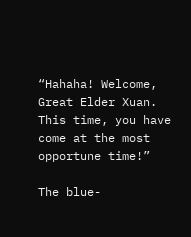“Hahaha! Welcome, Great Elder Xuan. This time, you have come at the most opportune time!”

The blue-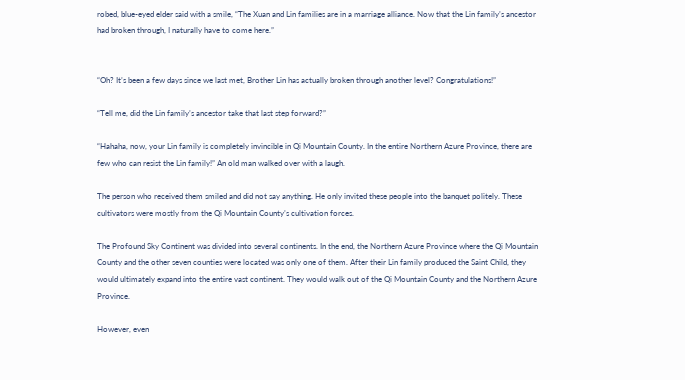robed, blue-eyed elder said with a smile, “The Xuan and Lin families are in a marriage alliance. Now that the Lin family’s ancestor had broken through, I naturally have to come here.”


“Oh? It’s been a few days since we last met, Brother Lin has actually broken through another level? Congratulations!”

“Tell me, did the Lin family’s ancestor take that last step forward?”

“Hahaha, now, your Lin family is completely invincible in Qi Mountain County. In the entire Northern Azure Province, there are few who can resist the Lin family!” An old man walked over with a laugh.

The person who received them smiled and did not say anything. He only invited these people into the banquet politely. These cultivators were mostly from the Qi Mountain County’s cultivation forces.

The Profound Sky Continent was divided into several continents. In the end, the Northern Azure Province where the Qi Mountain County and the other seven counties were located was only one of them. After their Lin family produced the Saint Child, they would ultimately expand into the entire vast continent. They would walk out of the Qi Mountain County and the Northern Azure Province.

However, even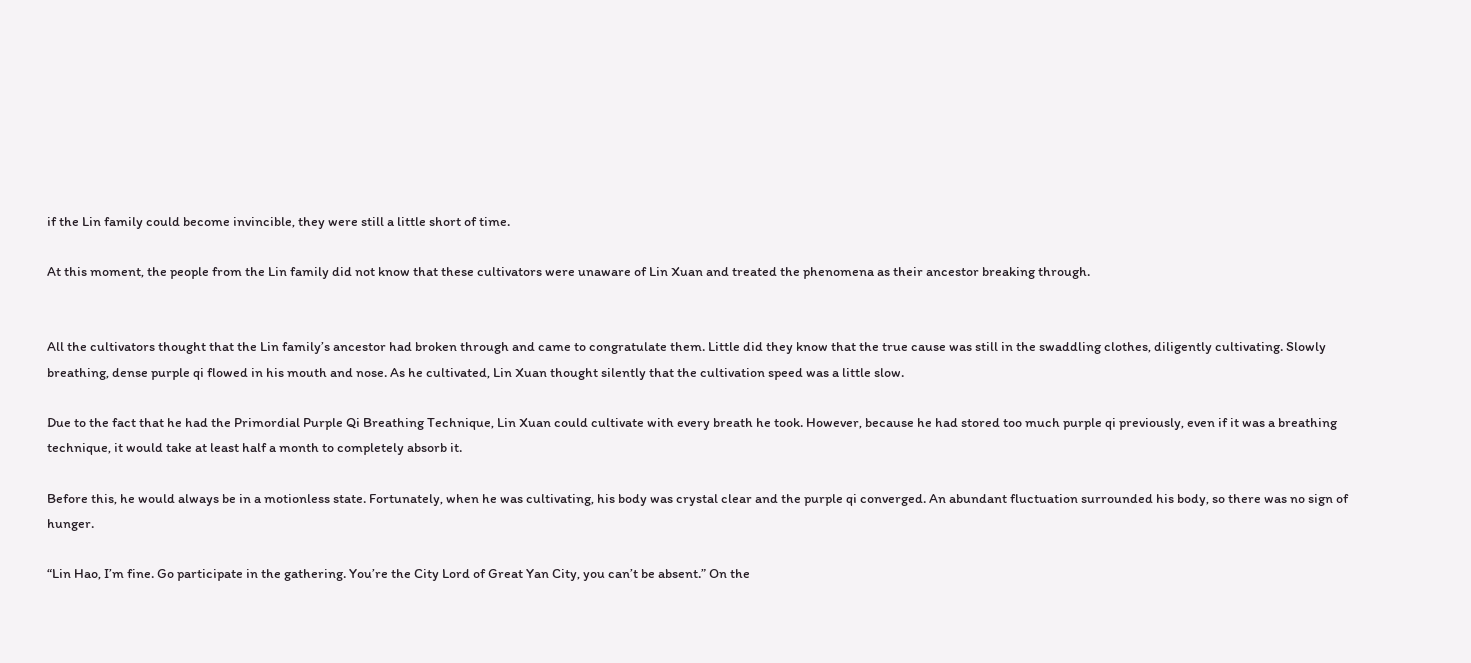if the Lin family could become invincible, they were still a little short of time.

At this moment, the people from the Lin family did not know that these cultivators were unaware of Lin Xuan and treated the phenomena as their ancestor breaking through.


All the cultivators thought that the Lin family’s ancestor had broken through and came to congratulate them. Little did they know that the true cause was still in the swaddling clothes, diligently cultivating. Slowly breathing, dense purple qi flowed in his mouth and nose. As he cultivated, Lin Xuan thought silently that the cultivation speed was a little slow.

Due to the fact that he had the Primordial Purple Qi Breathing Technique, Lin Xuan could cultivate with every breath he took. However, because he had stored too much purple qi previously, even if it was a breathing technique, it would take at least half a month to completely absorb it.

Before this, he would always be in a motionless state. Fortunately, when he was cultivating, his body was crystal clear and the purple qi converged. An abundant fluctuation surrounded his body, so there was no sign of hunger.

“Lin Hao, I’m fine. Go participate in the gathering. You’re the City Lord of Great Yan City, you can’t be absent.” On the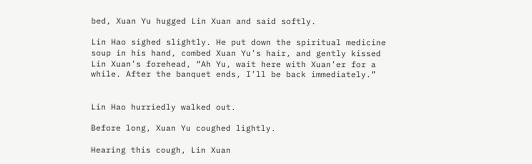bed, Xuan Yu hugged Lin Xuan and said softly.

Lin Hao sighed slightly. He put down the spiritual medicine soup in his hand, combed Xuan Yu’s hair, and gently kissed Lin Xuan’s forehead, “Ah Yu, wait here with Xuan’er for a while. After the banquet ends, I’ll be back immediately.”


Lin Hao hurriedly walked out.

Before long, Xuan Yu coughed lightly.

Hearing this cough, Lin Xuan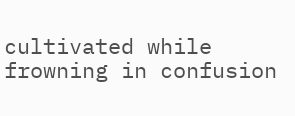cultivated while frowning in confusion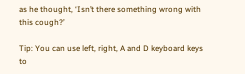as he thought, ‘Isn’t there something wrong with this cough?’

Tip: You can use left, right, A and D keyboard keys to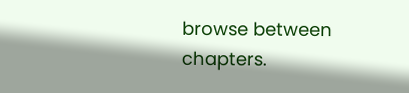browse between chapters.